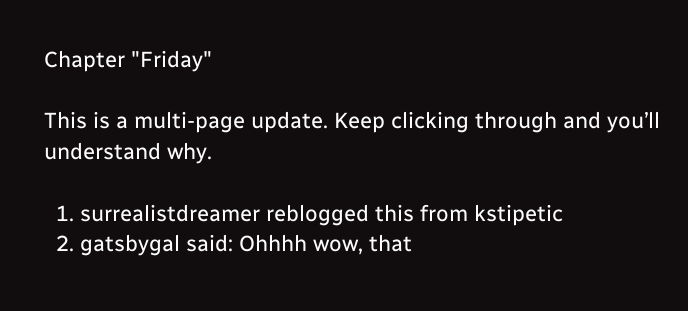Chapter "Friday"

This is a multi-page update. Keep clicking through and you’ll understand why.

  1. surrealistdreamer reblogged this from kstipetic
  2. gatsbygal said: Ohhhh wow, that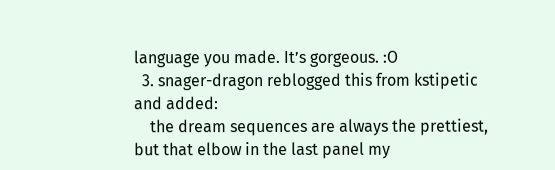language you made. It’s gorgeous. :O
  3. snager-dragon reblogged this from kstipetic and added:
    the dream sequences are always the prettiest, but that elbow in the last panel my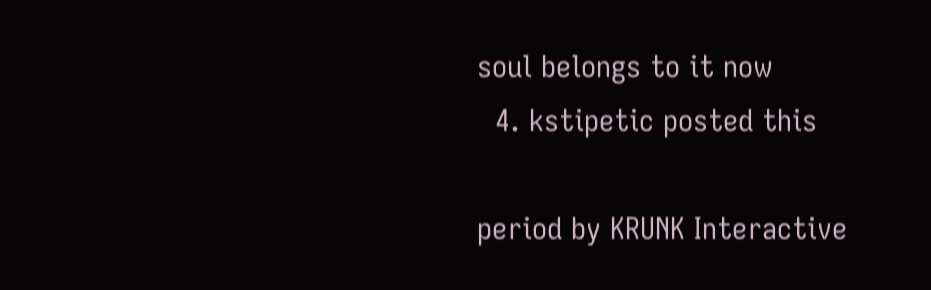soul belongs to it now
  4. kstipetic posted this

period by KRUNK Interactive